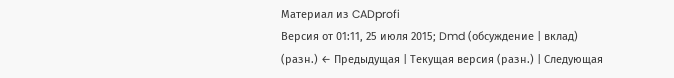Материал из CADprofi
Версия от 01:11, 25 июля 2015; Dmd (обсуждение | вклад)
(разн.) ← Предыдущая | Текущая версия (разн.) | Следующая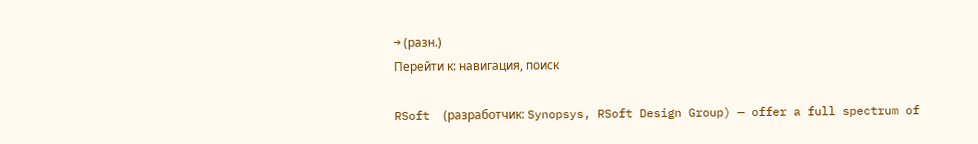→ (разн.)
Перейти к: навигация, поиск

RSoft  (разработчик: Synopsys, RSoft Design Group) — offer a full spectrum of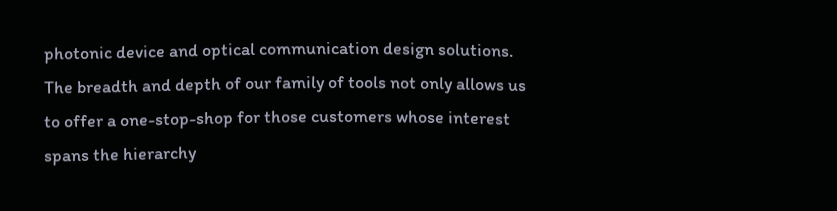photonic device and optical communication design solutions. The breadth and depth of our family of tools not only allows us to offer a one-stop-shop for those customers whose interest spans the hierarchy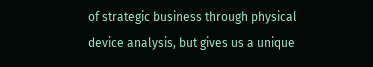of strategic business through physical device analysis, but gives us a unique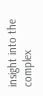insight into the complex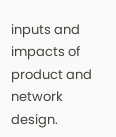inputs and impacts of product and network design.